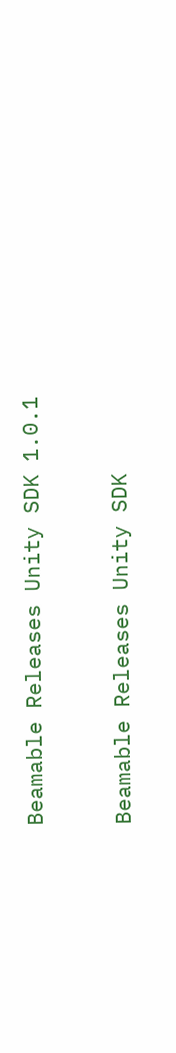Beamable Releases Unity SDK 1.0.1

Beamable Releases Unity SDK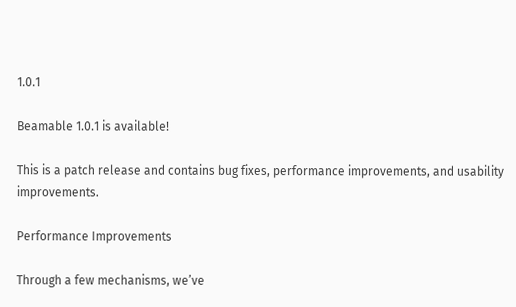1.0.1

Beamable 1.0.1 is available!

This is a patch release and contains bug fixes, performance improvements, and usability improvements.

Performance Improvements

Through a few mechanisms, we’ve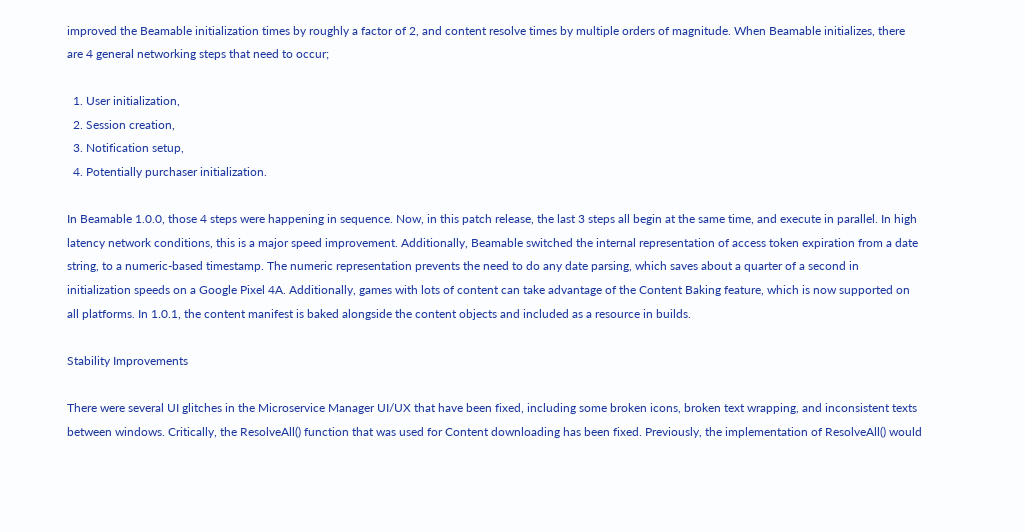improved the Beamable initialization times by roughly a factor of 2, and content resolve times by multiple orders of magnitude. When Beamable initializes, there are 4 general networking steps that need to occur;

  1. User initialization,
  2. Session creation,
  3. Notification setup,
  4. Potentially purchaser initialization.

In Beamable 1.0.0, those 4 steps were happening in sequence. Now, in this patch release, the last 3 steps all begin at the same time, and execute in parallel. In high latency network conditions, this is a major speed improvement. Additionally, Beamable switched the internal representation of access token expiration from a date string, to a numeric-based timestamp. The numeric representation prevents the need to do any date parsing, which saves about a quarter of a second in initialization speeds on a Google Pixel 4A. Additionally, games with lots of content can take advantage of the Content Baking feature, which is now supported on all platforms. In 1.0.1, the content manifest is baked alongside the content objects and included as a resource in builds.

Stability Improvements

There were several UI glitches in the Microservice Manager UI/UX that have been fixed, including some broken icons, broken text wrapping, and inconsistent texts between windows. Critically, the ResolveAll() function that was used for Content downloading has been fixed. Previously, the implementation of ResolveAll() would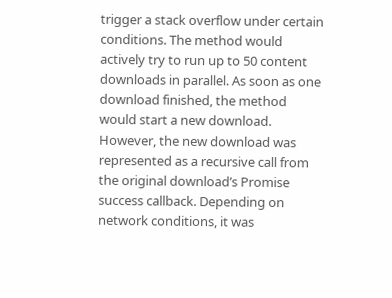trigger a stack overflow under certain conditions. The method would actively try to run up to 50 content downloads in parallel. As soon as one download finished, the method would start a new download. However, the new download was represented as a recursive call from the original download’s Promise success callback. Depending on network conditions, it was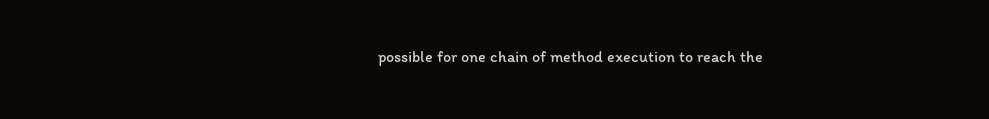possible for one chain of method execution to reach the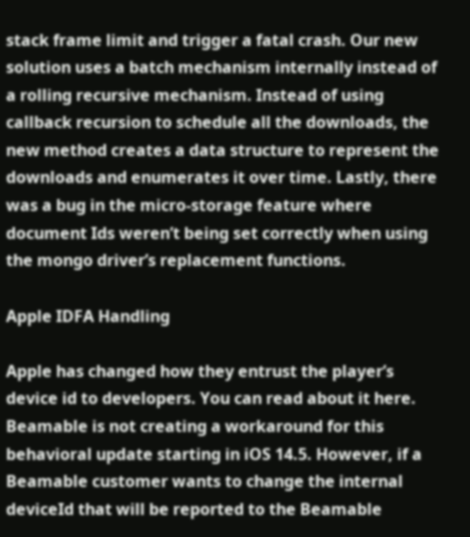stack frame limit and trigger a fatal crash. Our new solution uses a batch mechanism internally instead of a rolling recursive mechanism. Instead of using callback recursion to schedule all the downloads, the new method creates a data structure to represent the downloads and enumerates it over time. Lastly, there was a bug in the micro-storage feature where document Ids weren’t being set correctly when using the mongo driver’s replacement functions.

Apple IDFA Handling

Apple has changed how they entrust the player’s device id to developers. You can read about it here. Beamable is not creating a workaround for this behavioral update starting in iOS 14.5. However, if a Beamable customer wants to change the internal deviceId that will be reported to the Beamable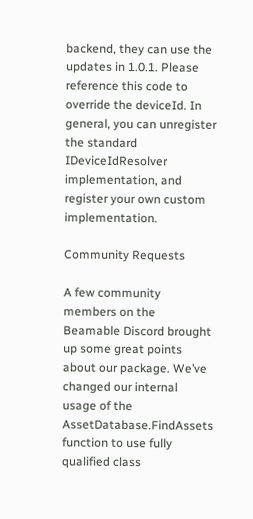backend, they can use the updates in 1.0.1. Please reference this code to override the deviceId. In general, you can unregister the standard IDeviceIdResolver implementation, and register your own custom implementation.

Community Requests

A few community members on the Beamable Discord brought up some great points about our package. We’ve changed our internal usage of the AssetDatabase.FindAssets function to use fully qualified class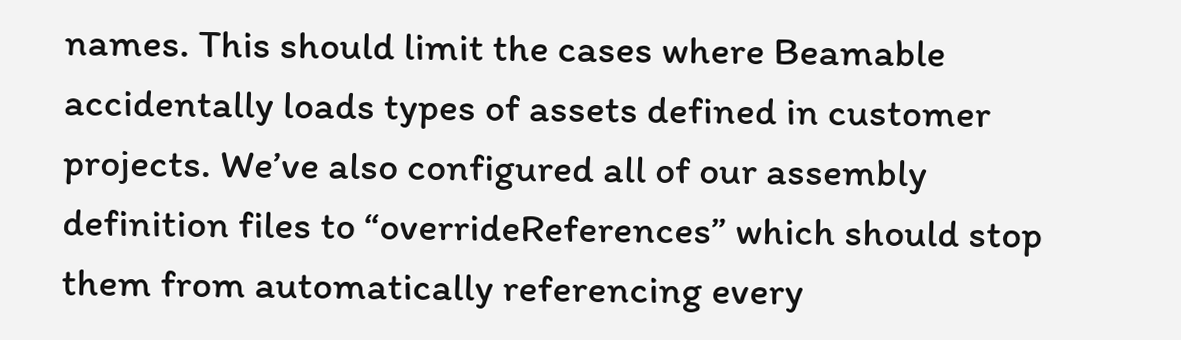names. This should limit the cases where Beamable accidentally loads types of assets defined in customer projects. We’ve also configured all of our assembly definition files to “overrideReferences” which should stop them from automatically referencing every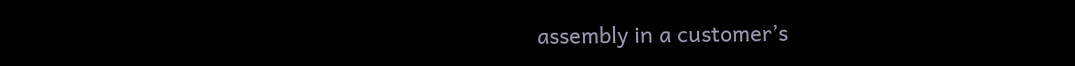assembly in a customer’s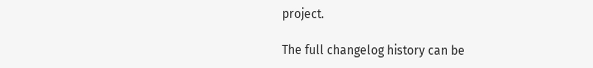project.

The full changelog history can be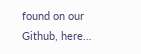found on our Github, here…